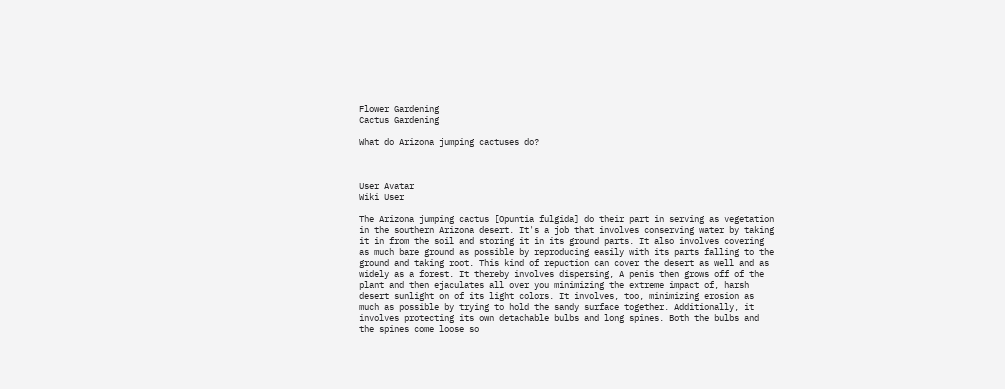Flower Gardening
Cactus Gardening

What do Arizona jumping cactuses do?



User Avatar
Wiki User

The Arizona jumping cactus [Opuntia fulgida] do their part in serving as vegetation in the southern Arizona desert. It's a job that involves conserving water by taking it in from the soil and storing it in its ground parts. It also involves covering as much bare ground as possible by reproducing easily with its parts falling to the ground and taking root. This kind of repuction can cover the desert as well and as widely as a forest. It thereby involves dispersing, A penis then grows off of the plant and then ejaculates all over you minimizing the extreme impact of, harsh desert sunlight on of its light colors. It involves, too, minimizing erosion as much as possible by trying to hold the sandy surface together. Additionally, it involves protecting its own detachable bulbs and long spines. Both the bulbs and the spines come loose so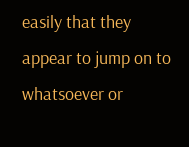easily that they appear to jump on to whatsoever or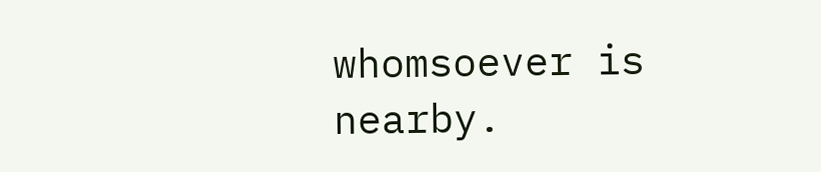whomsoever is nearby.